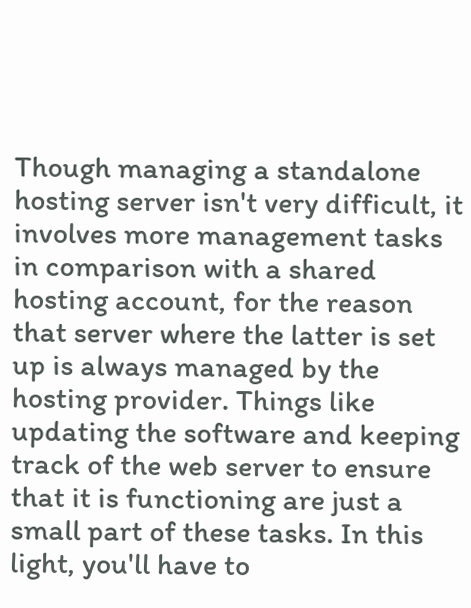Though managing a standalone hosting server isn't very difficult, it involves more management tasks in comparison with a shared hosting account, for the reason that server where the latter is set up is always managed by the hosting provider. Things like updating the software and keeping track of the web server to ensure that it is functioning are just a small part of these tasks. In this light, you'll have to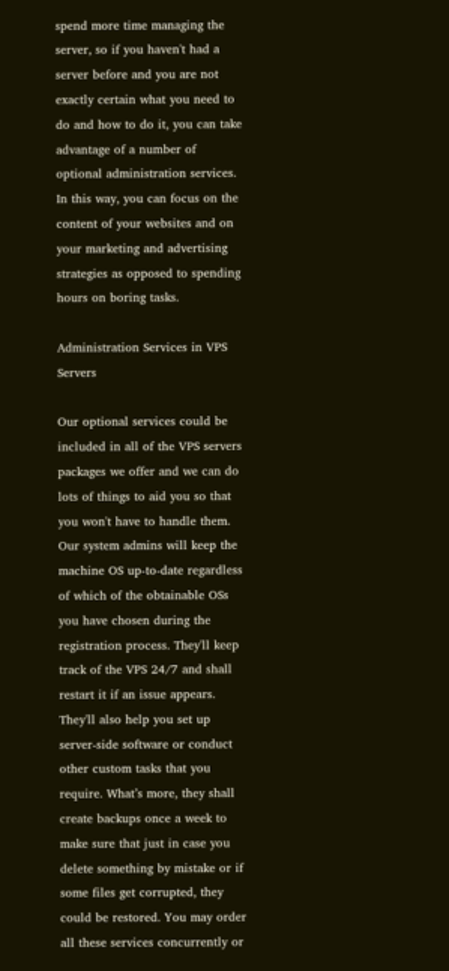spend more time managing the server, so if you haven't had a server before and you are not exactly certain what you need to do and how to do it, you can take advantage of a number of optional administration services. In this way, you can focus on the content of your websites and on your marketing and advertising strategies as opposed to spending hours on boring tasks.

Administration Services in VPS Servers

Our optional services could be included in all of the VPS servers packages we offer and we can do lots of things to aid you so that you won't have to handle them. Our system admins will keep the machine OS up-to-date regardless of which of the obtainable OSs you have chosen during the registration process. They'll keep track of the VPS 24/7 and shall restart it if an issue appears. They'll also help you set up server-side software or conduct other custom tasks that you require. What’s more, they shall create backups once a week to make sure that just in case you delete something by mistake or if some files get corrupted, they could be restored. You may order all these services concurrently or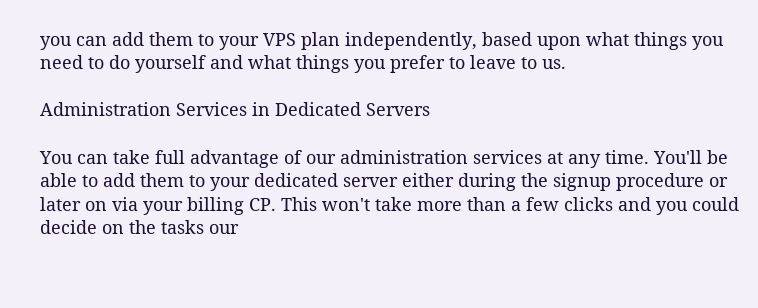you can add them to your VPS plan independently, based upon what things you need to do yourself and what things you prefer to leave to us.

Administration Services in Dedicated Servers

You can take full advantage of our administration services at any time. You'll be able to add them to your dedicated server either during the signup procedure or later on via your billing CP. This won't take more than a few clicks and you could decide on the tasks our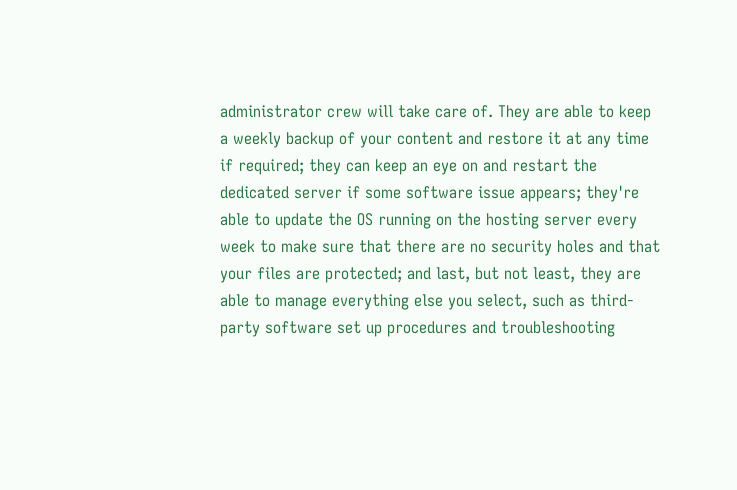administrator crew will take care of. They are able to keep a weekly backup of your content and restore it at any time if required; they can keep an eye on and restart the dedicated server if some software issue appears; they're able to update the OS running on the hosting server every week to make sure that there are no security holes and that your files are protected; and last, but not least, they are able to manage everything else you select, such as third-party software set up procedures and troubleshooting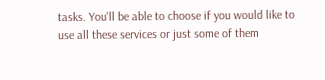tasks. You'll be able to choose if you would like to use all these services or just some of them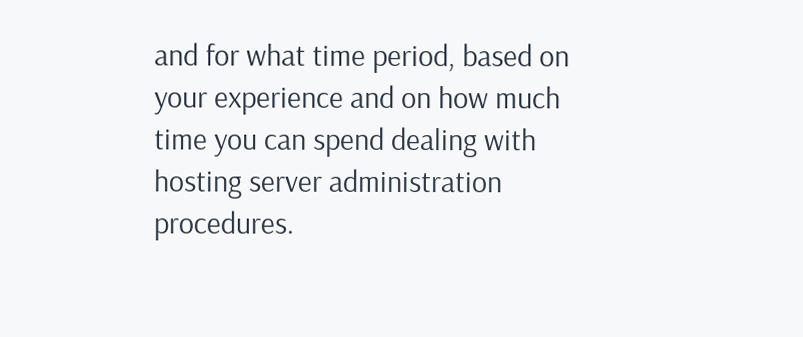and for what time period, based on your experience and on how much time you can spend dealing with hosting server administration procedures.